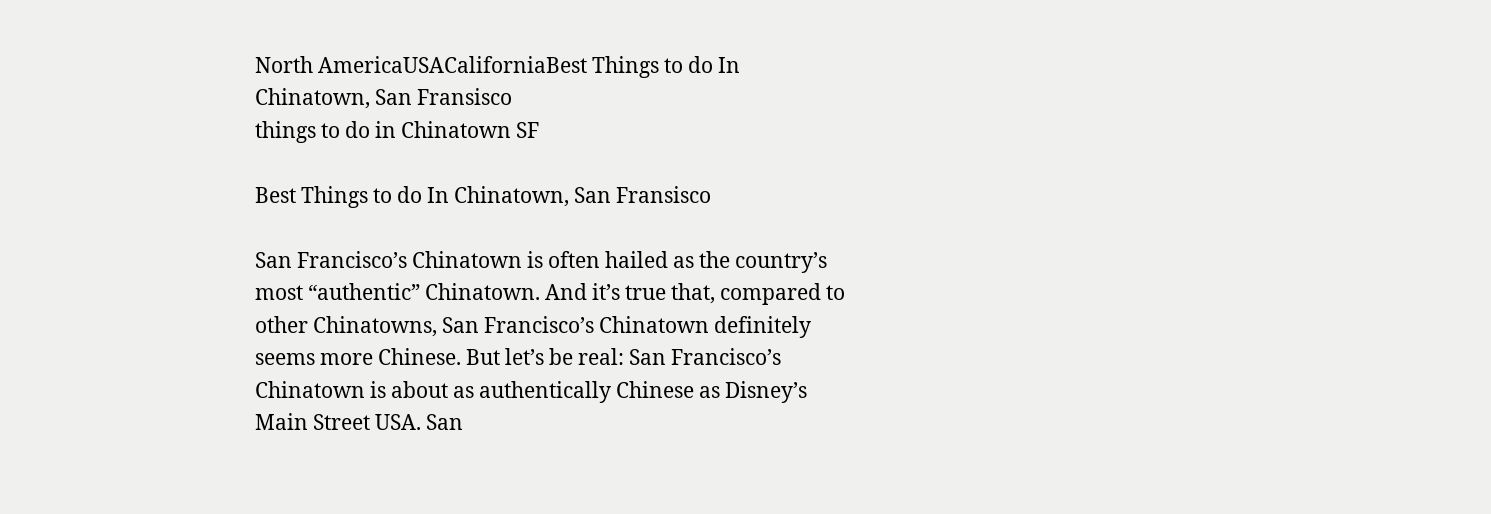North AmericaUSACaliforniaBest Things to do In Chinatown, San Fransisco
things to do in Chinatown SF

Best Things to do In Chinatown, San Fransisco

San Francisco’s Chinatown is often hailed as the country’s most “authentic” Chinatown. And it’s true that, compared to other Chinatowns, San Francisco’s Chinatown definitely seems more Chinese. But let’s be real: San Francisco’s Chinatown is about as authentically Chinese as Disney’s Main Street USA. San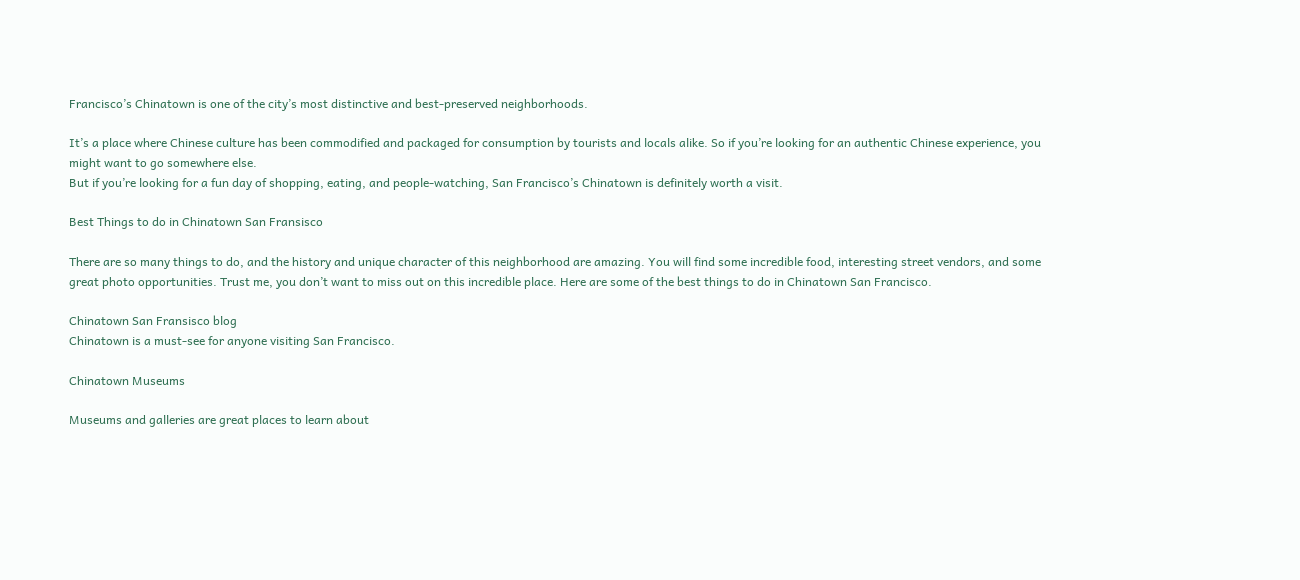Francisco’s Chinatown is one of the city’s most distinctive and best-preserved neighborhoods.

It’s a place where Chinese culture has been commodified and packaged for consumption by tourists and locals alike. So if you’re looking for an authentic Chinese experience, you might want to go somewhere else.
But if you’re looking for a fun day of shopping, eating, and people-watching, San Francisco’s Chinatown is definitely worth a visit.

Best Things to do in Chinatown San Fransisco

There are so many things to do, and the history and unique character of this neighborhood are amazing. You will find some incredible food, interesting street vendors, and some great photo opportunities. Trust me, you don’t want to miss out on this incredible place. Here are some of the best things to do in Chinatown San Francisco.

Chinatown San Fransisco blog
Chinatown is a must-see for anyone visiting San Francisco.

Chinatown Museums

Museums and galleries are great places to learn about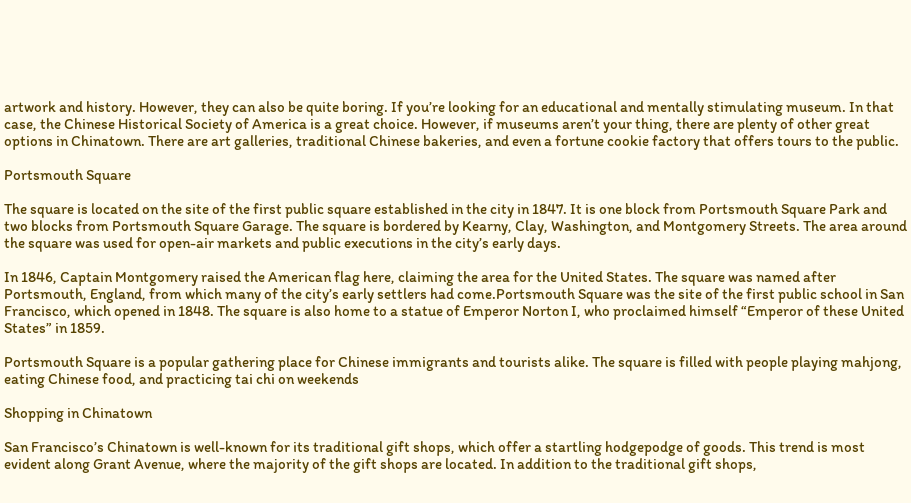artwork and history. However, they can also be quite boring. If you’re looking for an educational and mentally stimulating museum. In that case, the Chinese Historical Society of America is a great choice. However, if museums aren’t your thing, there are plenty of other great options in Chinatown. There are art galleries, traditional Chinese bakeries, and even a fortune cookie factory that offers tours to the public.

Portsmouth Square

The square is located on the site of the first public square established in the city in 1847. It is one block from Portsmouth Square Park and two blocks from Portsmouth Square Garage. The square is bordered by Kearny, Clay, Washington, and Montgomery Streets. The area around the square was used for open-air markets and public executions in the city’s early days.

In 1846, Captain Montgomery raised the American flag here, claiming the area for the United States. The square was named after Portsmouth, England, from which many of the city’s early settlers had come.Portsmouth Square was the site of the first public school in San Francisco, which opened in 1848. The square is also home to a statue of Emperor Norton I, who proclaimed himself “Emperor of these United States” in 1859.

Portsmouth Square is a popular gathering place for Chinese immigrants and tourists alike. The square is filled with people playing mahjong, eating Chinese food, and practicing tai chi on weekends

Shopping in Chinatown

San Francisco’s Chinatown is well-known for its traditional gift shops, which offer a startling hodgepodge of goods. This trend is most evident along Grant Avenue, where the majority of the gift shops are located. In addition to the traditional gift shops,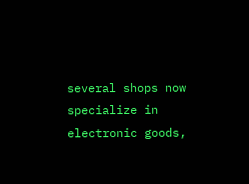several shops now specialize in electronic goods,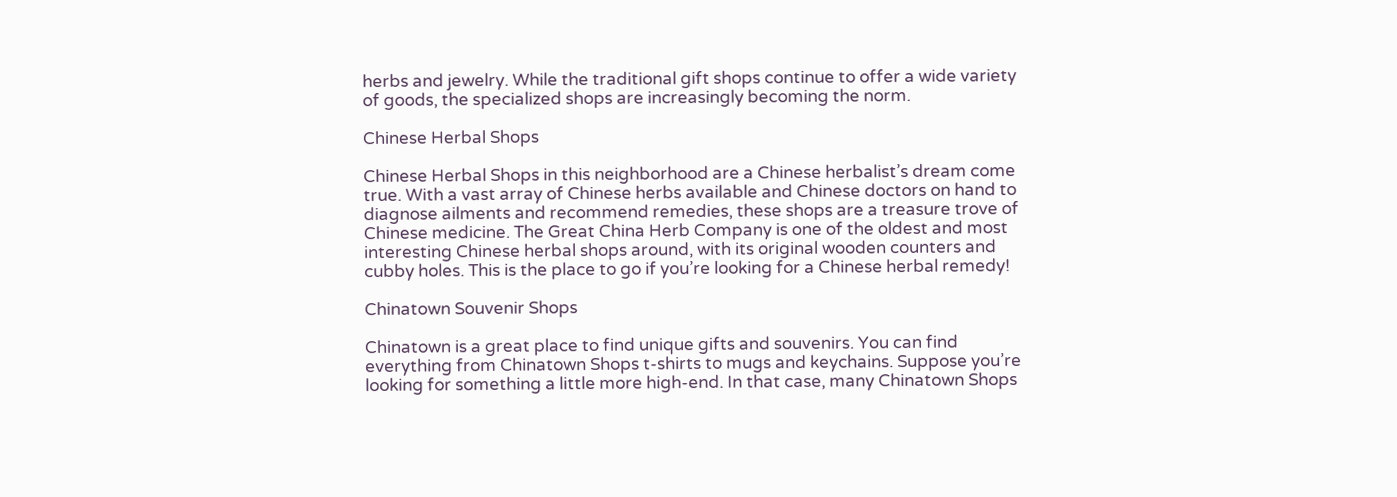herbs and jewelry. While the traditional gift shops continue to offer a wide variety of goods, the specialized shops are increasingly becoming the norm.

Chinese Herbal Shops

Chinese Herbal Shops in this neighborhood are a Chinese herbalist’s dream come true. With a vast array of Chinese herbs available and Chinese doctors on hand to diagnose ailments and recommend remedies, these shops are a treasure trove of Chinese medicine. The Great China Herb Company is one of the oldest and most interesting Chinese herbal shops around, with its original wooden counters and cubby holes. This is the place to go if you’re looking for a Chinese herbal remedy!

Chinatown Souvenir Shops

Chinatown is a great place to find unique gifts and souvenirs. You can find everything from Chinatown Shops t-shirts to mugs and keychains. Suppose you’re looking for something a little more high-end. In that case, many Chinatown Shops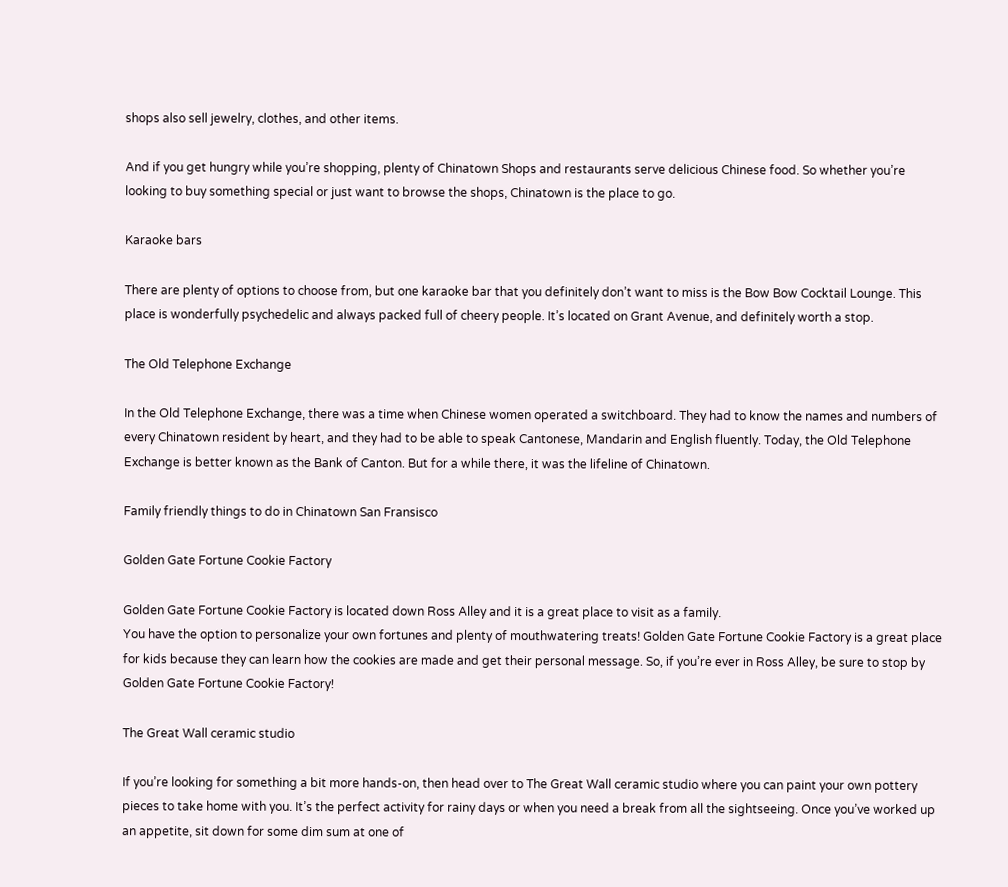shops also sell jewelry, clothes, and other items.

And if you get hungry while you’re shopping, plenty of Chinatown Shops and restaurants serve delicious Chinese food. So whether you’re looking to buy something special or just want to browse the shops, Chinatown is the place to go.

Karaoke bars

There are plenty of options to choose from, but one karaoke bar that you definitely don’t want to miss is the Bow Bow Cocktail Lounge. This place is wonderfully psychedelic and always packed full of cheery people. It’s located on Grant Avenue, and definitely worth a stop.

The Old Telephone Exchange

In the Old Telephone Exchange, there was a time when Chinese women operated a switchboard. They had to know the names and numbers of every Chinatown resident by heart, and they had to be able to speak Cantonese, Mandarin and English fluently. Today, the Old Telephone Exchange is better known as the Bank of Canton. But for a while there, it was the lifeline of Chinatown.

Family friendly things to do in Chinatown San Fransisco

Golden Gate Fortune Cookie Factory

Golden Gate Fortune Cookie Factory is located down Ross Alley and it is a great place to visit as a family.
You have the option to personalize your own fortunes and plenty of mouthwatering treats! Golden Gate Fortune Cookie Factory is a great place for kids because they can learn how the cookies are made and get their personal message. So, if you’re ever in Ross Alley, be sure to stop by Golden Gate Fortune Cookie Factory!

The Great Wall ceramic studio

If you’re looking for something a bit more hands-on, then head over to The Great Wall ceramic studio where you can paint your own pottery pieces to take home with you. It’s the perfect activity for rainy days or when you need a break from all the sightseeing. Once you’ve worked up an appetite, sit down for some dim sum at one of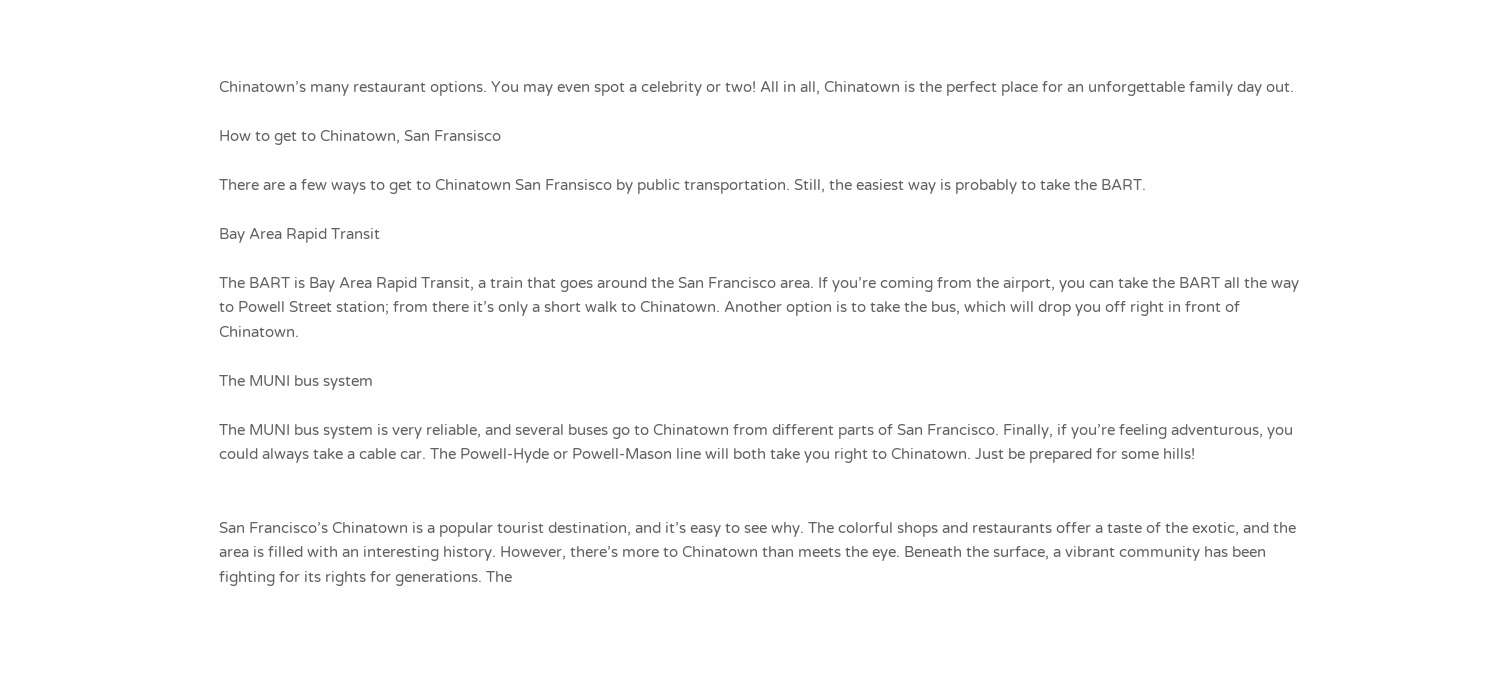Chinatown’s many restaurant options. You may even spot a celebrity or two! All in all, Chinatown is the perfect place for an unforgettable family day out.

How to get to Chinatown, San Fransisco

There are a few ways to get to Chinatown San Fransisco by public transportation. Still, the easiest way is probably to take the BART.

Bay Area Rapid Transit

The BART is Bay Area Rapid Transit, a train that goes around the San Francisco area. If you’re coming from the airport, you can take the BART all the way to Powell Street station; from there it’s only a short walk to Chinatown. Another option is to take the bus, which will drop you off right in front of Chinatown.

The MUNI bus system

The MUNI bus system is very reliable, and several buses go to Chinatown from different parts of San Francisco. Finally, if you’re feeling adventurous, you could always take a cable car. The Powell-Hyde or Powell-Mason line will both take you right to Chinatown. Just be prepared for some hills!


San Francisco’s Chinatown is a popular tourist destination, and it’s easy to see why. The colorful shops and restaurants offer a taste of the exotic, and the area is filled with an interesting history. However, there’s more to Chinatown than meets the eye. Beneath the surface, a vibrant community has been fighting for its rights for generations. The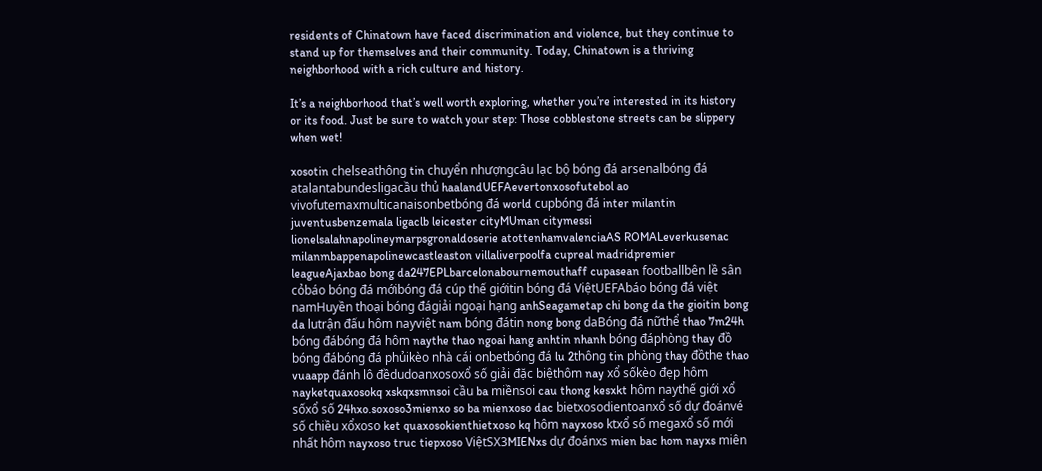residents of Chinatown have faced discrimination and violence, but they continue to stand up for themselves and their community. Today, Chinatown is a thriving neighborhood with a rich culture and history.

It’s a neighborhood that’s well worth exploring, whether you’re interested in its history or its food. Just be sure to watch your step: Those cobblestone streets can be slippery when wet!

xosotin chelseathông tin chuyển nhượngcâu lạc bộ bóng đá arsenalbóng đá atalantabundesligacầu thủ haalandUEFAevertonxosofutebol ao vivofutemaxmulticanaisonbetbóng đá world cupbóng đá inter milantin juventusbenzemala ligaclb leicester cityMUman citymessi lionelsalahnapolineymarpsgronaldoserie atottenhamvalenciaAS ROMALeverkusenac milanmbappenapolinewcastleaston villaliverpoolfa cupreal madridpremier leagueAjaxbao bong da247EPLbarcelonabournemouthaff cupasean footballbên lề sân cỏbáo bóng đá mớibóng đá cúp thế giớitin bóng đá ViệtUEFAbáo bóng đá việt namHuyền thoại bóng đágiải ngoại hạng anhSeagametap chi bong da the gioitin bong da lutrận đấu hôm nayviệt nam bóng đátin nong bong daBóng đá nữthể thao 7m24h bóng đábóng đá hôm naythe thao ngoai hang anhtin nhanh bóng đáphòng thay đồ bóng đábóng đá phủikèo nhà cái onbetbóng đá lu 2thông tin phòng thay đồthe thao vuaapp đánh lô đềdudoanxosoxổ số giải đặc biệthôm nay xổ sốkèo đẹp hôm nayketquaxosokq xskqxsmnsoi cầu ba miềnsoi cau thong kesxkt hôm naythế giới xổ sốxổ số 24hxo.soxoso3mienxo so ba mienxoso dac bietxosodientoanxổ số dự đoánvé số chiều xổxoso ket quaxosokienthietxoso kq hôm nayxoso ktxổ số megaxổ số mới nhất hôm nayxoso truc tiepxoso ViệtSX3MIENxs dự đoánxs mien bac hom nayxs miên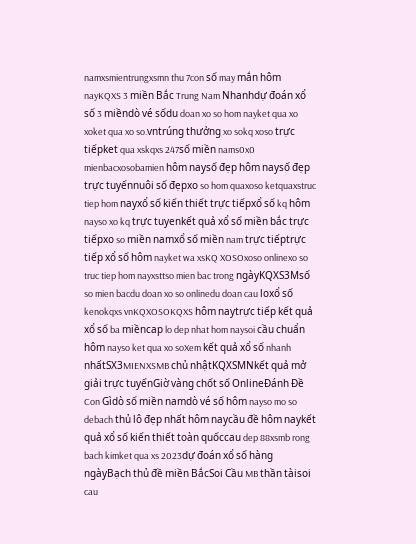namxsmientrungxsmn thu 7con số may mắn hôm nayKQXS 3 miền Bắc Trung Nam Nhanhdự đoán xổ số 3 miềndò vé sốdu doan xo so hom nayket qua xo xoket qua xo so.vntrúng thưởng xo sokq xoso trực tiếpket qua xskqxs 247số miền nams0x0 mienbacxosobamien hôm naysố đẹp hôm naysố đẹp trực tuyếnnuôi số đẹpxo so hom quaxoso ketquaxstruc tiep hom nayxổ số kiến thiết trực tiếpxổ số kq hôm nayso xo kq trực tuyenkết quả xổ số miền bắc trực tiếpxo so miền namxổ số miền nam trực tiếptrực tiếp xổ số hôm nayket wa xsKQ XOSOxoso onlinexo so truc tiep hom nayxsttso mien bac trong ngàyKQXS3Msố so mien bacdu doan xo so onlinedu doan cau loxổ số kenokqxs vnKQXOSOKQXS hôm naytrực tiếp kết quả xổ số ba miềncap lo dep nhat hom naysoi cầu chuẩn hôm nayso ket qua xo soXem kết quả xổ số nhanh nhấtSX3MIENXSMB chủ nhậtKQXSMNkết quả mở giải trực tuyếnGiờ vàng chốt số OnlineĐánh Đề Con Gìdò số miền namdò vé số hôm nayso mo so debach thủ lô đẹp nhất hôm naycầu đề hôm naykết quả xổ số kiến thiết toàn quốccau dep 88xsmb rong bach kimket qua xs 2023dự đoán xổ số hàng ngàyBạch thủ đề miền BắcSoi Cầu MB thần tàisoi cau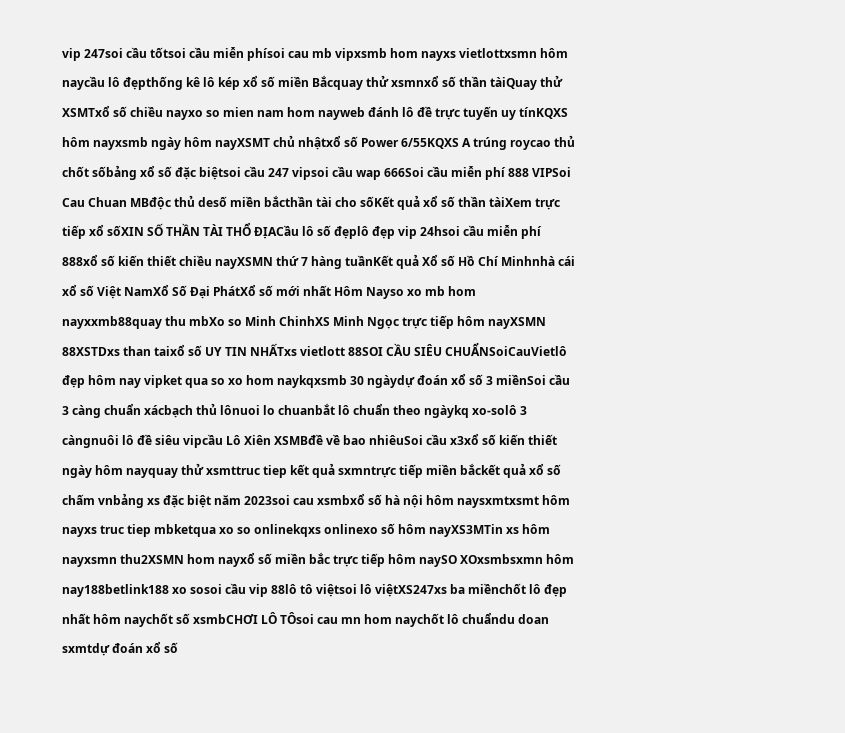vip 247soi cầu tốtsoi cầu miễn phísoi cau mb vipxsmb hom nayxs vietlottxsmn hôm naycầu lô đẹpthống kê lô kép xổ số miền Bắcquay thử xsmnxổ số thần tàiQuay thử XSMTxổ số chiều nayxo so mien nam hom nayweb đánh lô đề trực tuyến uy tínKQXS hôm nayxsmb ngày hôm nayXSMT chủ nhậtxổ số Power 6/55KQXS A trúng roycao thủ chốt sốbảng xổ số đặc biệtsoi cầu 247 vipsoi cầu wap 666Soi cầu miễn phí 888 VIPSoi Cau Chuan MBđộc thủ desố miền bắcthần tài cho sốKết quả xổ số thần tàiXem trực tiếp xổ sốXIN SỐ THẦN TÀI THỔ ĐỊACầu lô số đẹplô đẹp vip 24hsoi cầu miễn phí 888xổ số kiến thiết chiều nayXSMN thứ 7 hàng tuầnKết quả Xổ số Hồ Chí Minhnhà cái xổ số Việt NamXổ Số Đại PhátXổ số mới nhất Hôm Nayso xo mb hom nayxxmb88quay thu mbXo so Minh ChinhXS Minh Ngọc trực tiếp hôm nayXSMN 88XSTDxs than taixổ số UY TIN NHẤTxs vietlott 88SOI CẦU SIÊU CHUẨNSoiCauVietlô đẹp hôm nay vipket qua so xo hom naykqxsmb 30 ngàydự đoán xổ số 3 miềnSoi cầu 3 càng chuẩn xácbạch thủ lônuoi lo chuanbắt lô chuẩn theo ngàykq xo-solô 3 càngnuôi lô đề siêu vipcầu Lô Xiên XSMBđề về bao nhiêuSoi cầu x3xổ số kiến thiết ngày hôm nayquay thử xsmttruc tiep kết quả sxmntrực tiếp miền bắckết quả xổ số chấm vnbảng xs đặc biệt năm 2023soi cau xsmbxổ số hà nội hôm naysxmtxsmt hôm nayxs truc tiep mbketqua xo so onlinekqxs onlinexo số hôm nayXS3MTin xs hôm nayxsmn thu2XSMN hom nayxổ số miền bắc trực tiếp hôm naySO XOxsmbsxmn hôm nay188betlink188 xo sosoi cầu vip 88lô tô việtsoi lô việtXS247xs ba miềnchốt lô đẹp nhất hôm naychốt số xsmbCHƠI LÔ TÔsoi cau mn hom naychốt lô chuẩndu doan sxmtdự đoán xổ số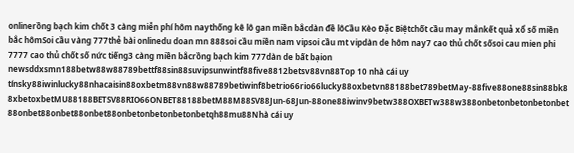onlinerồng bạch kim chốt 3 càng miễn phí hôm naythống kê lô gan miền bắcdàn đề lôCầu Kèo Đặc Biệtchốt cầu may mắnkết quả xổ số miền bắc hômSoi cầu vàng 777thẻ bài onlinedu doan mn 888soi cầu miền nam vipsoi cầu mt vipdàn de hôm nay7 cao thủ chốt sốsoi cau mien phi 7777 cao thủ chốt số nức tiếng3 càng miền bắcrồng bạch kim 777dàn de bất bạion newsddxsmn188betw88w88789bettf88sin88suvipsunwintf88five8812betsv88vn88Top 10 nhà cái uy tínsky88iwinlucky88nhacaisin88oxbetm88vn88w88789betiwinf8betrio66rio66lucky88oxbetvn88188bet789betMay-88five88one88sin88bk88xbetoxbetMU88188BETSV88RIO66ONBET88188betM88M88SV88Jun-68Jun-88one88iwinv9betw388OXBETw388w388onbetonbetonbetonbet88onbet88onbet88onbet88onbetonbetonbetonbetqh88mu88Nhà cái uy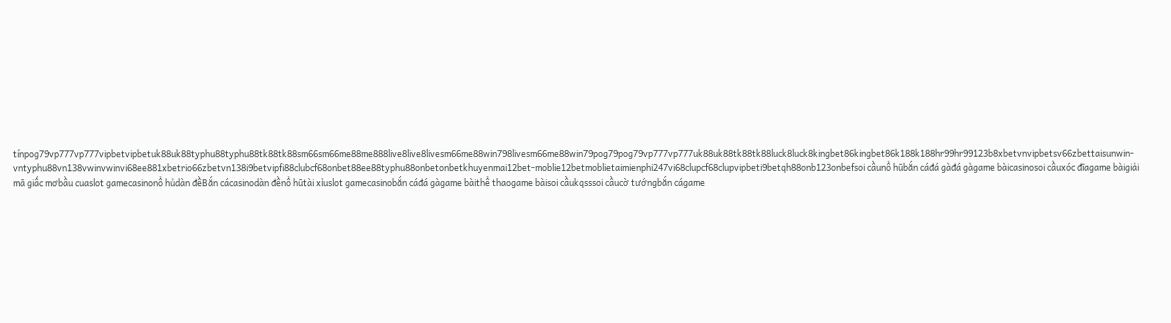tínpog79vp777vp777vipbetvipbetuk88uk88typhu88typhu88tk88tk88sm66sm66me88me888live8live8livesm66me88win798livesm66me88win79pog79pog79vp777vp777uk88uk88tk88tk88luck8luck8kingbet86kingbet86k188k188hr99hr99123b8xbetvnvipbetsv66zbettaisunwin-vntyphu88vn138vwinvwinvi68ee881xbetrio66zbetvn138i9betvipfi88clubcf68onbet88ee88typhu88onbetonbetkhuyenmai12bet-moblie12betmoblietaimienphi247vi68clupcf68clupvipbeti9betqh88onb123onbefsoi cầunổ hũbắn cáđá gàđá gàgame bàicasinosoi cầuxóc đĩagame bàigiải mã giấc mơbầu cuaslot gamecasinonổ hủdàn đềBắn cácasinodàn đềnổ hũtài xỉuslot gamecasinobắn cáđá gàgame bàithể thaogame bàisoi cầukqsssoi cầucờ tướngbắn cágame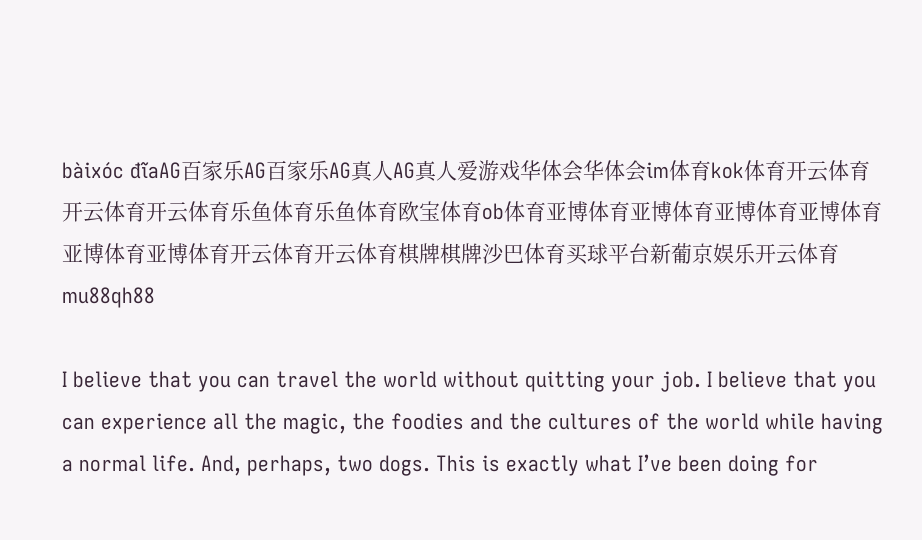bàixóc đĩaAG百家乐AG百家乐AG真人AG真人爱游戏华体会华体会im体育kok体育开云体育开云体育开云体育乐鱼体育乐鱼体育欧宝体育ob体育亚博体育亚博体育亚博体育亚博体育亚博体育亚博体育开云体育开云体育棋牌棋牌沙巴体育买球平台新葡京娱乐开云体育mu88qh88

I believe that you can travel the world without quitting your job. I believe that you can experience all the magic, the foodies and the cultures of the world while having a normal life. And, perhaps, two dogs. This is exactly what I’ve been doing for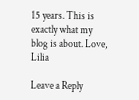15 years. This is exactly what my blog is about. Love, Lilia

Leave a Reply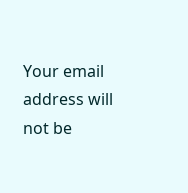Your email address will not be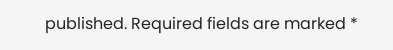published. Required fields are marked *